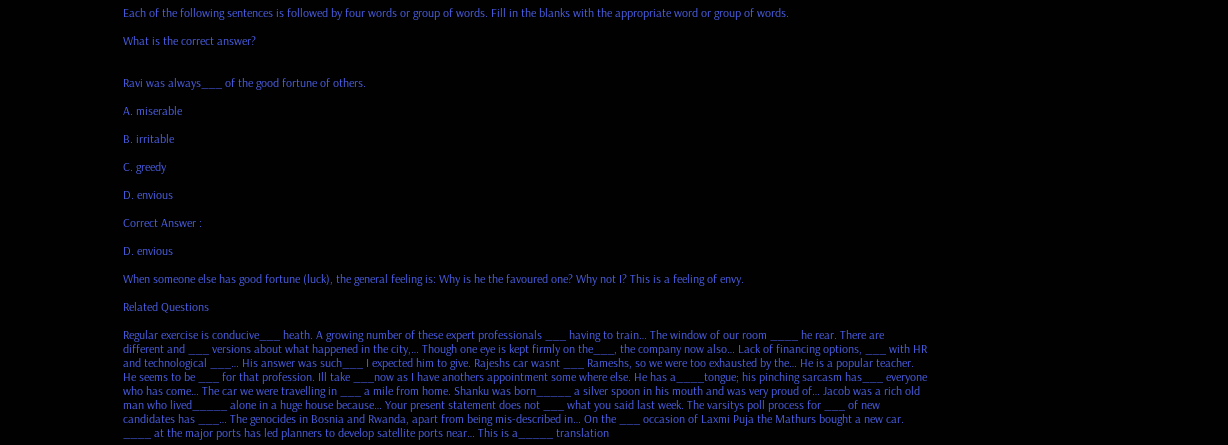Each of the following sentences is followed by four words or group of words. Fill in the blanks with the appropriate word or group of words.

What is the correct answer?


Ravi was always___ of the good fortune of others.

A. miserable

B. irritable

C. greedy

D. envious

Correct Answer :

D. envious

When someone else has good fortune (luck), the general feeling is: Why is he the favoured one? Why not I? This is a feeling of envy.

Related Questions

Regular exercise is conducive___ heath. A growing number of these expert professionals ___ having to train… The window of our room ____ he rear. There are different and ___ versions about what happened in the city,… Though one eye is kept firmly on the___, the company now also… Lack of financing options, ___ with HR and technological ___… His answer was such___ I expected him to give. Rajeshs car wasnt ___ Rameshs, so we were too exhausted by the… He is a popular teacher. He seems to be ___ for that profession. Ill take ___now as I have anothers appointment some where else. He has a____tongue; his pinching sarcasm has___ everyone who has come… The car we were travelling in ___ a mile from home. Shanku was born_____ a silver spoon in his mouth and was very proud of… Jacob was a rich old man who lived_____ alone in a huge house because… Your present statement does not ___ what you said last week. The varsitys poll process for ___ of new candidates has ___… The genocides in Bosnia and Rwanda, apart from being mis-described in… On the ___ occasion of Laxmi Puja the Mathurs bought a new car. ____ at the major ports has led planners to develop satellite ports near… This is a_____ translation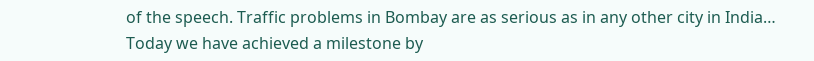of the speech. Traffic problems in Bombay are as serious as in any other city in India… Today we have achieved a milestone by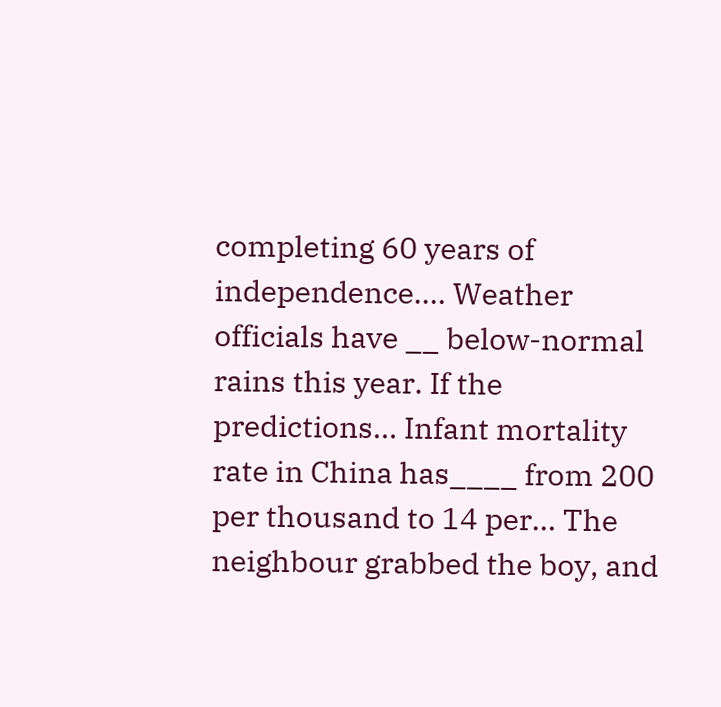completing 60 years of independence.… Weather officials have __ below-normal rains this year. If the predictions… Infant mortality rate in China has____ from 200 per thousand to 14 per… The neighbour grabbed the boy, and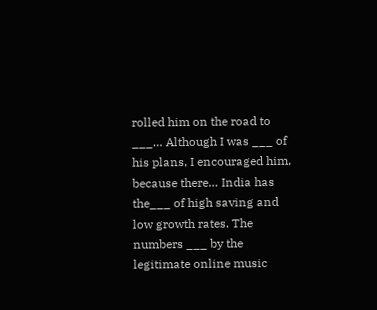rolled him on the road to ___… Although I was ___ of his plans, I encouraged him, because there… India has the___ of high saving and low growth rates. The numbers ___ by the legitimate online music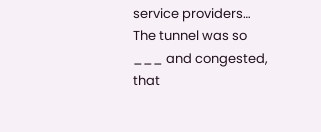service providers… The tunnel was so ___ and congested, that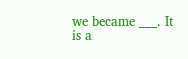we became ___. It is a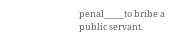penal_____to bribe a public servant.